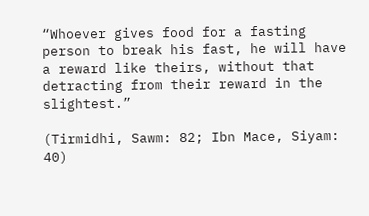“Whoever gives food for a fasting person to break his fast, he will have a reward like theirs, without that detracting from their reward in the slightest.”

(Tirmidhi, Sawm: 82; Ibn Mace, Siyam: 40)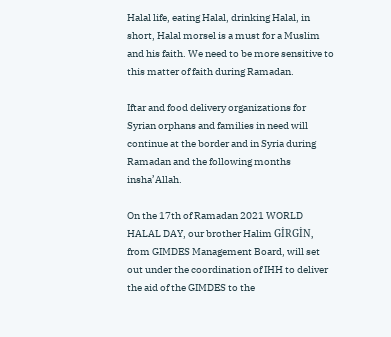Halal life, eating Halal, drinking Halal, in short, Halal morsel is a must for a Muslim and his faith. We need to be more sensitive to this matter of faith during Ramadan.

Iftar and food delivery organizations for Syrian orphans and families in need will continue at the border and in Syria during Ramadan and the following months insha’Allah.

On the 17th of Ramadan 2021 WORLD HALAL DAY, our brother Halim GİRGİN, from GIMDES Management Board, will set out under the coordination of IHH to deliver the aid of the GIMDES to the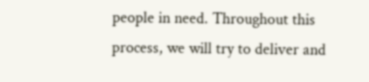people in need. Throughout this process, we will try to deliver and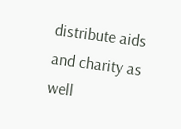distribute aids and charity as well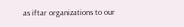as iftar organizations to our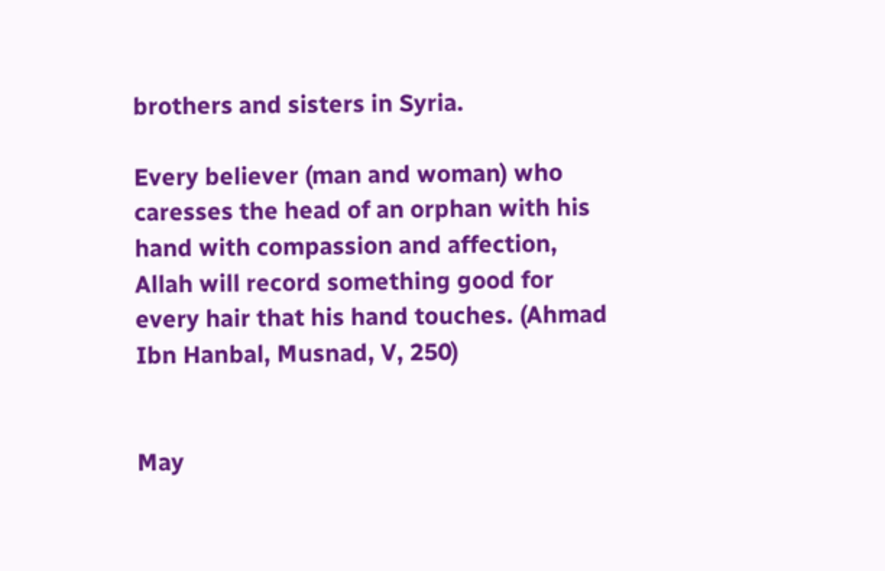brothers and sisters in Syria.

Every believer (man and woman) who caresses the head of an orphan with his hand with compassion and affection, Allah will record something good for every hair that his hand touches. (Ahmad Ibn Hanbal, Musnad, V, 250)


May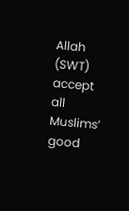Allah (SWT) accept all Muslims’ good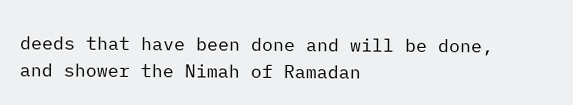deeds that have been done and will be done, and shower the Nimah of Ramadan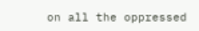on all the oppressed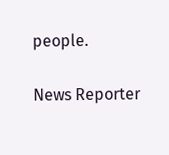people.

News Reporter